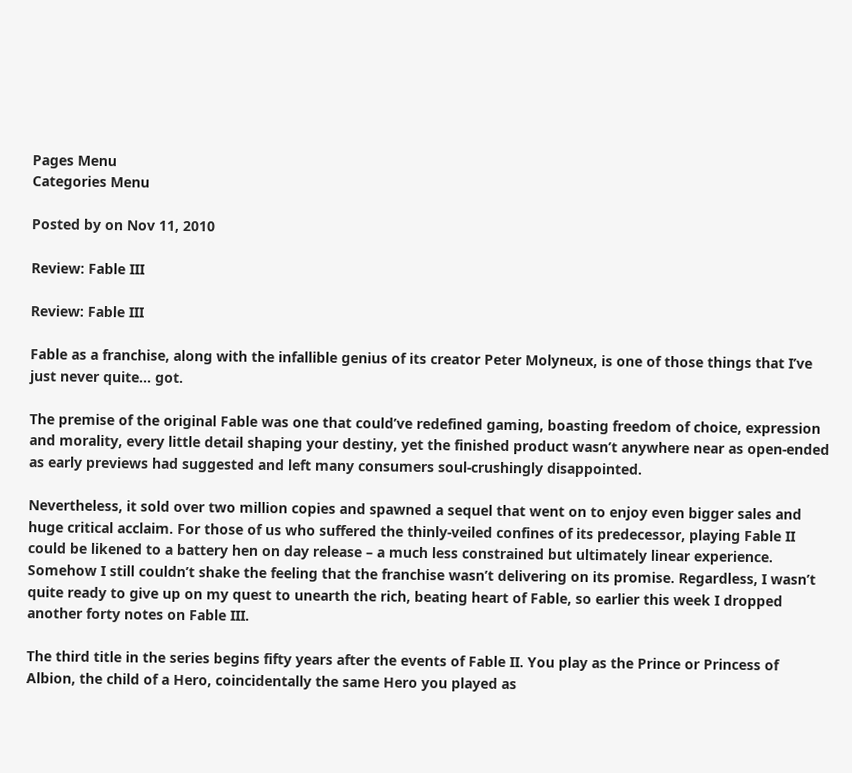Pages Menu
Categories Menu

Posted by on Nov 11, 2010

Review: Fable III

Review: Fable III

Fable as a franchise, along with the infallible genius of its creator Peter Molyneux, is one of those things that I’ve just never quite… got.

The premise of the original Fable was one that could’ve redefined gaming, boasting freedom of choice, expression and morality, every little detail shaping your destiny, yet the finished product wasn’t anywhere near as open-ended as early previews had suggested and left many consumers soul-crushingly disappointed.

Nevertheless, it sold over two million copies and spawned a sequel that went on to enjoy even bigger sales and huge critical acclaim. For those of us who suffered the thinly-veiled confines of its predecessor, playing Fable II could be likened to a battery hen on day release – a much less constrained but ultimately linear experience. Somehow I still couldn’t shake the feeling that the franchise wasn’t delivering on its promise. Regardless, I wasn’t quite ready to give up on my quest to unearth the rich, beating heart of Fable, so earlier this week I dropped another forty notes on Fable III.

The third title in the series begins fifty years after the events of Fable II. You play as the Prince or Princess of Albion, the child of a Hero, coincidentally the same Hero you played as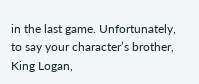in the last game. Unfortunately, to say your character’s brother, King Logan,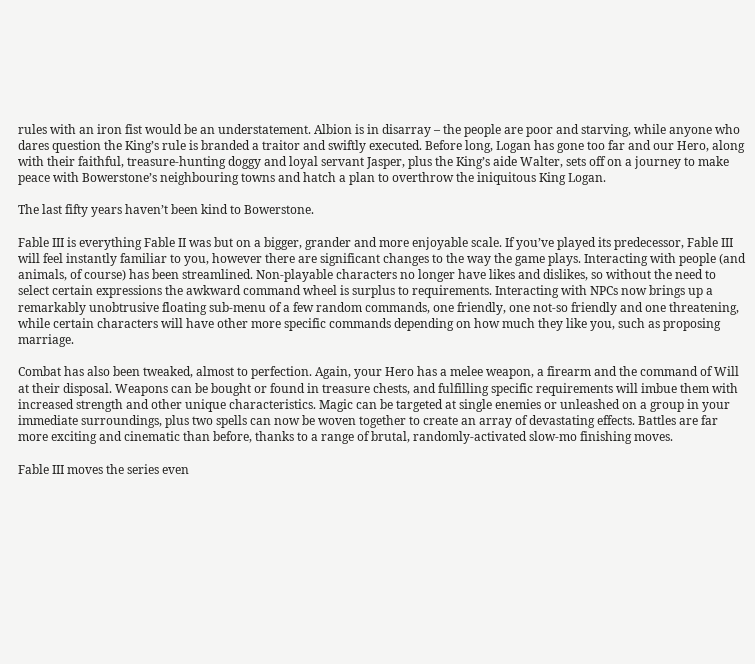rules with an iron fist would be an understatement. Albion is in disarray – the people are poor and starving, while anyone who dares question the King’s rule is branded a traitor and swiftly executed. Before long, Logan has gone too far and our Hero, along with their faithful, treasure-hunting doggy and loyal servant Jasper, plus the King’s aide Walter, sets off on a journey to make peace with Bowerstone’s neighbouring towns and hatch a plan to overthrow the iniquitous King Logan.

The last fifty years haven’t been kind to Bowerstone.

Fable III is everything Fable II was but on a bigger, grander and more enjoyable scale. If you’ve played its predecessor, Fable III will feel instantly familiar to you, however there are significant changes to the way the game plays. Interacting with people (and animals, of course) has been streamlined. Non-playable characters no longer have likes and dislikes, so without the need to select certain expressions the awkward command wheel is surplus to requirements. Interacting with NPCs now brings up a remarkably unobtrusive floating sub-menu of a few random commands, one friendly, one not-so friendly and one threatening, while certain characters will have other more specific commands depending on how much they like you, such as proposing marriage.

Combat has also been tweaked, almost to perfection. Again, your Hero has a melee weapon, a firearm and the command of Will at their disposal. Weapons can be bought or found in treasure chests, and fulfilling specific requirements will imbue them with increased strength and other unique characteristics. Magic can be targeted at single enemies or unleashed on a group in your immediate surroundings, plus two spells can now be woven together to create an array of devastating effects. Battles are far more exciting and cinematic than before, thanks to a range of brutal, randomly-activated slow-mo finishing moves.

Fable III moves the series even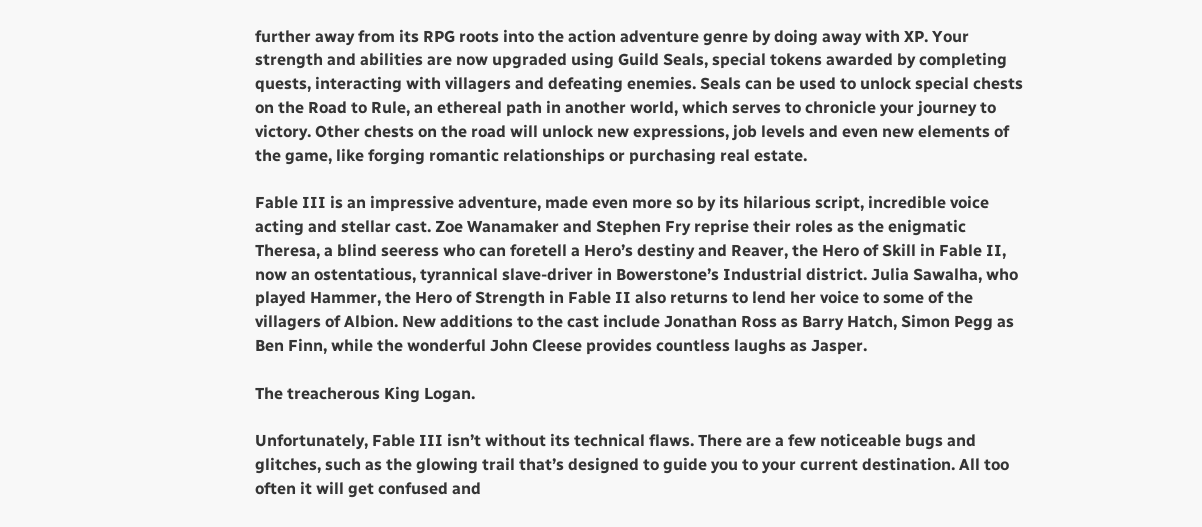further away from its RPG roots into the action adventure genre by doing away with XP. Your strength and abilities are now upgraded using Guild Seals, special tokens awarded by completing quests, interacting with villagers and defeating enemies. Seals can be used to unlock special chests on the Road to Rule, an ethereal path in another world, which serves to chronicle your journey to victory. Other chests on the road will unlock new expressions, job levels and even new elements of the game, like forging romantic relationships or purchasing real estate.

Fable III is an impressive adventure, made even more so by its hilarious script, incredible voice acting and stellar cast. Zoe Wanamaker and Stephen Fry reprise their roles as the enigmatic Theresa, a blind seeress who can foretell a Hero’s destiny and Reaver, the Hero of Skill in Fable II, now an ostentatious, tyrannical slave-driver in Bowerstone’s Industrial district. Julia Sawalha, who played Hammer, the Hero of Strength in Fable II also returns to lend her voice to some of the villagers of Albion. New additions to the cast include Jonathan Ross as Barry Hatch, Simon Pegg as Ben Finn, while the wonderful John Cleese provides countless laughs as Jasper.

The treacherous King Logan.

Unfortunately, Fable III isn’t without its technical flaws. There are a few noticeable bugs and glitches, such as the glowing trail that’s designed to guide you to your current destination. All too often it will get confused and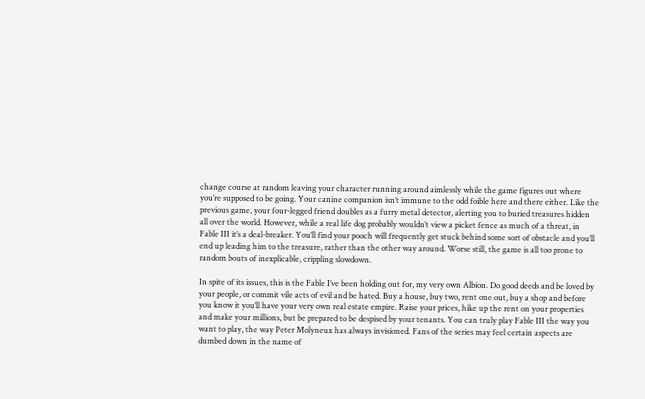change course at random leaving your character running around aimlessly while the game figures out where you’re supposed to be going. Your canine companion isn’t immune to the odd foible here and there either. Like the previous game, your four-legged friend doubles as a furry metal detector, alerting you to buried treasures hidden all over the world. However, while a real life dog probably wouldn’t view a picket fence as much of a threat, in Fable III it’s a deal-breaker. You’ll find your pooch will frequently get stuck behind some sort of obstacle and you’ll end up leading him to the treasure, rather than the other way around. Worse still, the game is all too prone to random bouts of inexplicable, crippling slowdown.

In spite of its issues, this is the Fable I’ve been holding out for, my very own Albion. Do good deeds and be loved by your people, or commit vile acts of evil and be hated. Buy a house, buy two, rent one out, buy a shop and before you know it you’ll have your very own real estate empire. Raise your prices, hike up the rent on your properties and make your millions, but be prepared to be despised by your tenants. You can truly play Fable III the way you want to play, the way Peter Molyneux has always invisioned. Fans of the series may feel certain aspects are dumbed down in the name of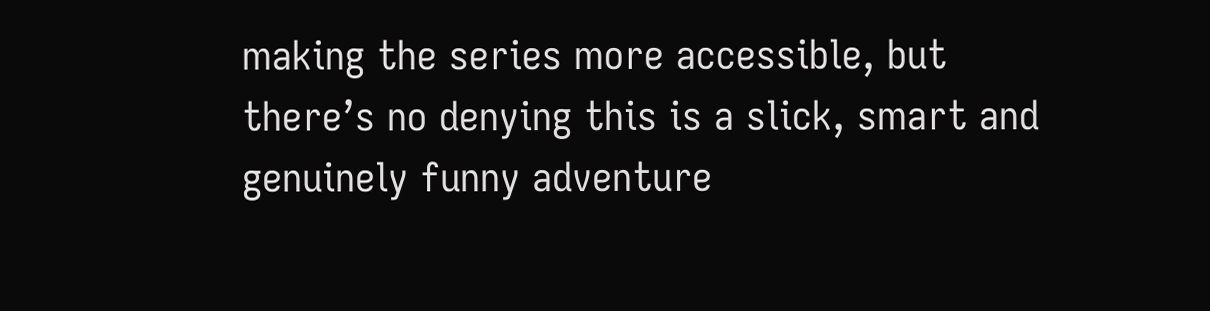making the series more accessible, but there’s no denying this is a slick, smart and genuinely funny adventure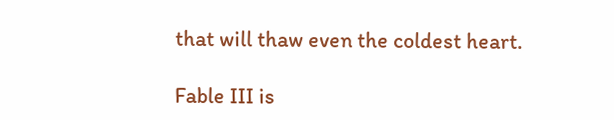that will thaw even the coldest heart.

Fable III is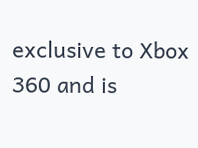exclusive to Xbox 360 and is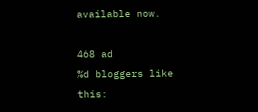available now.

468 ad
%d bloggers like this: